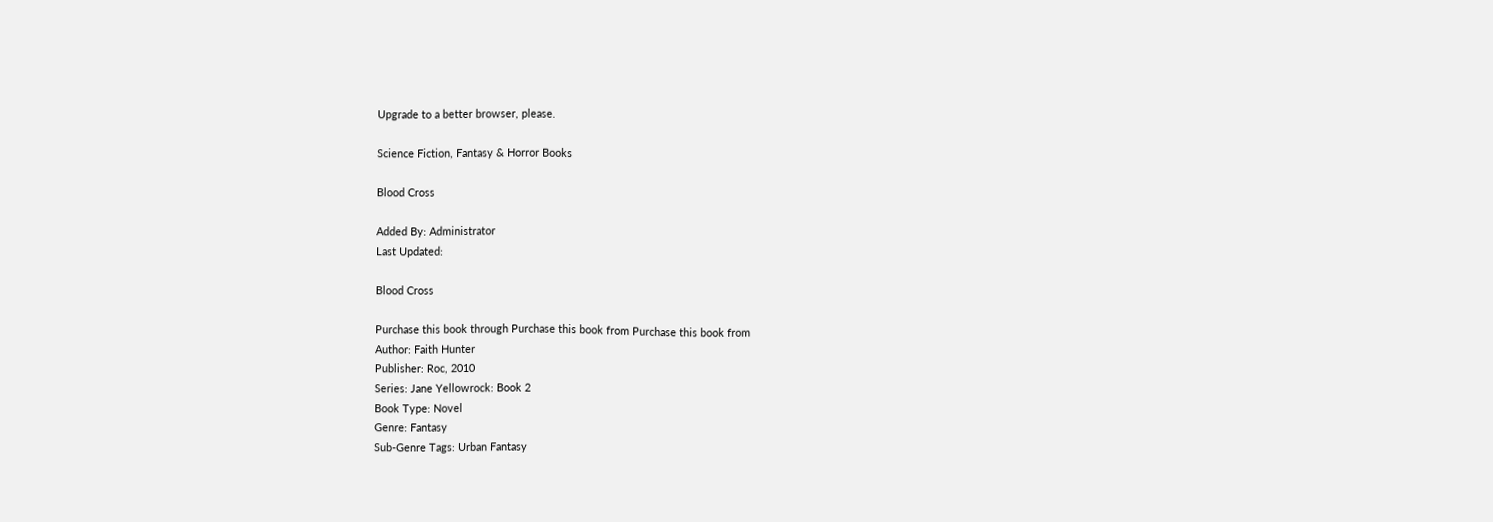Upgrade to a better browser, please.

Science Fiction, Fantasy & Horror Books

Blood Cross

Added By: Administrator
Last Updated:

Blood Cross

Purchase this book through Purchase this book from Purchase this book from
Author: Faith Hunter
Publisher: Roc, 2010
Series: Jane Yellowrock: Book 2
Book Type: Novel
Genre: Fantasy
Sub-Genre Tags: Urban Fantasy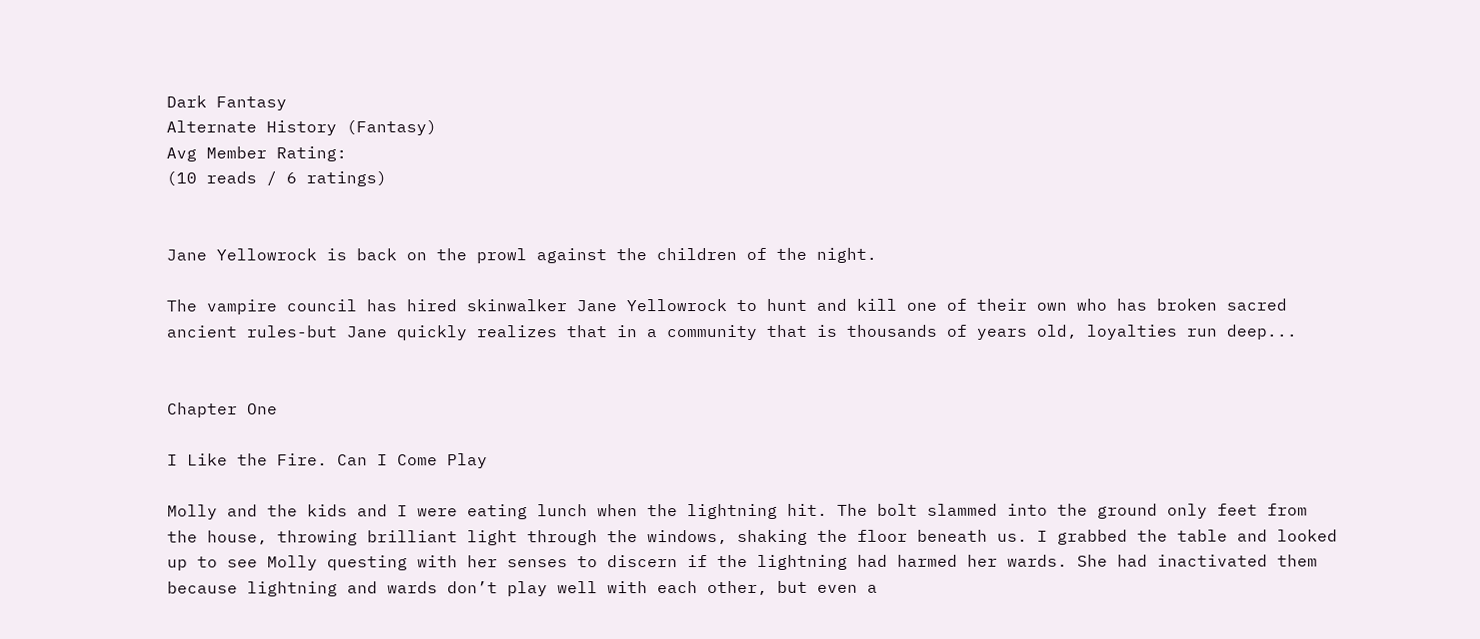Dark Fantasy
Alternate History (Fantasy)
Avg Member Rating:
(10 reads / 6 ratings)


Jane Yellowrock is back on the prowl against the children of the night.

The vampire council has hired skinwalker Jane Yellowrock to hunt and kill one of their own who has broken sacred ancient rules-but Jane quickly realizes that in a community that is thousands of years old, loyalties run deep...


Chapter One

I Like the Fire. Can I Come Play

Molly and the kids and I were eating lunch when the lightning hit. The bolt slammed into the ground only feet from the house, throwing brilliant light through the windows, shaking the floor beneath us. I grabbed the table and looked up to see Molly questing with her senses to discern if the lightning had harmed her wards. She had inactivated them because lightning and wards don’t play well with each other, but even a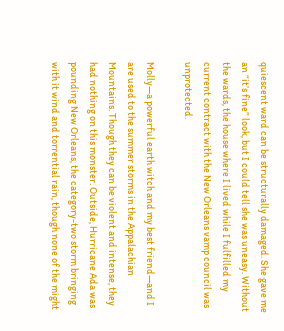quiescent ward can be structurally damaged. She gave me an “it’s fine” look, but I could tell she was uneasy. Without the wards, the house where I lived while I fulfilled my current contract with the New Orleans vamp council was unprotected.

Molly—a powerful earth witch and my best friend—and I are used to the summer storms in the Appalachian Mountains. Though they can be violent and intense, they had nothing on this monster. Outside, Hurricane Ada was pounding New Orleans, the category-two storm bringing with it wind and torrential rain, though none of the might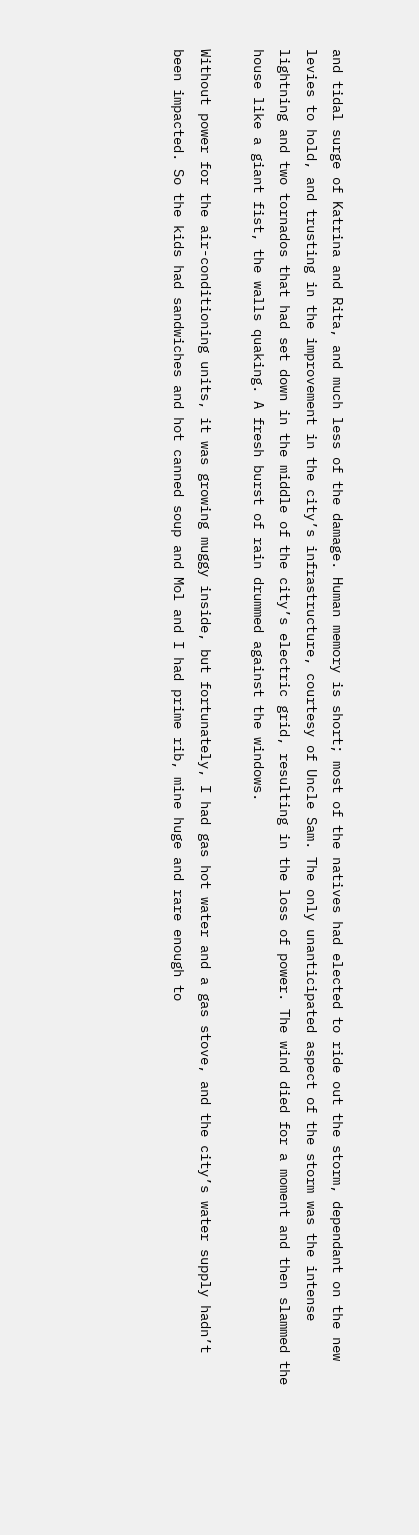and tidal surge of Katrina and Rita, and much less of the damage. Human memory is short; most of the natives had elected to ride out the storm, dependant on the new levies to hold, and trusting in the improvement in the city’s infrastructure, courtesy of Uncle Sam. The only unanticipated aspect of the storm was the intense lightning and two tornados that had set down in the middle of the city’s electric grid, resulting in the loss of power. The wind died for a moment and then slammed the house like a giant fist, the walls quaking. A fresh burst of rain drummed against the windows.

Without power for the air-conditioning units, it was growing muggy inside, but fortunately, I had gas hot water and a gas stove, and the city’s water supply hadn’t been impacted. So the kids had sandwiches and hot canned soup and Mol and I had prime rib, mine huge and rare enough to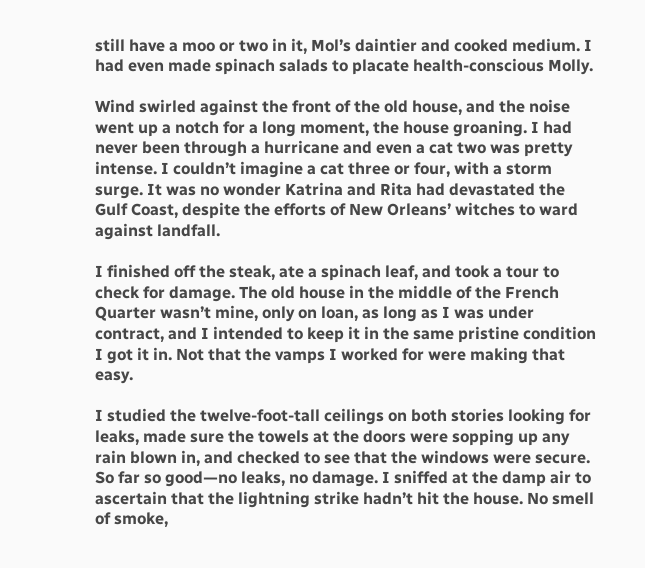still have a moo or two in it, Mol’s daintier and cooked medium. I had even made spinach salads to placate health-conscious Molly.

Wind swirled against the front of the old house, and the noise went up a notch for a long moment, the house groaning. I had never been through a hurricane and even a cat two was pretty intense. I couldn’t imagine a cat three or four, with a storm surge. It was no wonder Katrina and Rita had devastated the Gulf Coast, despite the efforts of New Orleans’ witches to ward against landfall.

I finished off the steak, ate a spinach leaf, and took a tour to check for damage. The old house in the middle of the French Quarter wasn’t mine, only on loan, as long as I was under contract, and I intended to keep it in the same pristine condition I got it in. Not that the vamps I worked for were making that easy.

I studied the twelve-foot-tall ceilings on both stories looking for leaks, made sure the towels at the doors were sopping up any rain blown in, and checked to see that the windows were secure. So far so good—no leaks, no damage. I sniffed at the damp air to ascertain that the lightning strike hadn’t hit the house. No smell of smoke,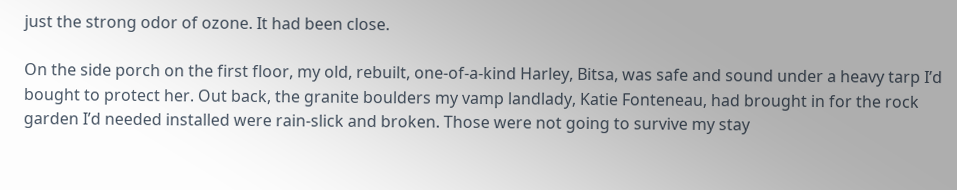just the strong odor of ozone. It had been close.

On the side porch on the first floor, my old, rebuilt, one-of-a-kind Harley, Bitsa, was safe and sound under a heavy tarp I’d bought to protect her. Out back, the granite boulders my vamp landlady, Katie Fonteneau, had brought in for the rock garden I’d needed installed were rain-slick and broken. Those were not going to survive my stay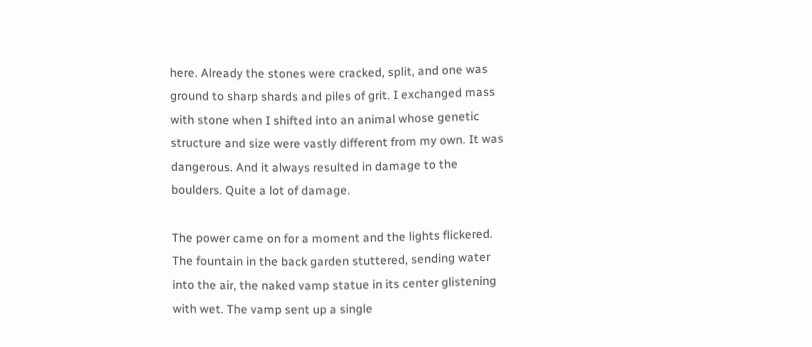here. Already the stones were cracked, split, and one was ground to sharp shards and piles of grit. I exchanged mass with stone when I shifted into an animal whose genetic structure and size were vastly different from my own. It was dangerous. And it always resulted in damage to the boulders. Quite a lot of damage.

The power came on for a moment and the lights flickered. The fountain in the back garden stuttered, sending water into the air, the naked vamp statue in its center glistening with wet. The vamp sent up a single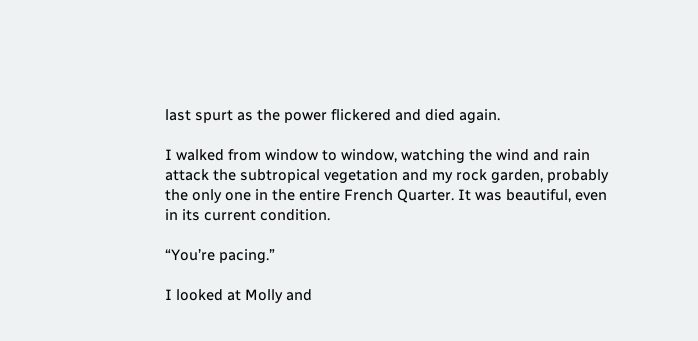last spurt as the power flickered and died again.

I walked from window to window, watching the wind and rain attack the subtropical vegetation and my rock garden, probably the only one in the entire French Quarter. It was beautiful, even in its current condition.

“You’re pacing.”

I looked at Molly and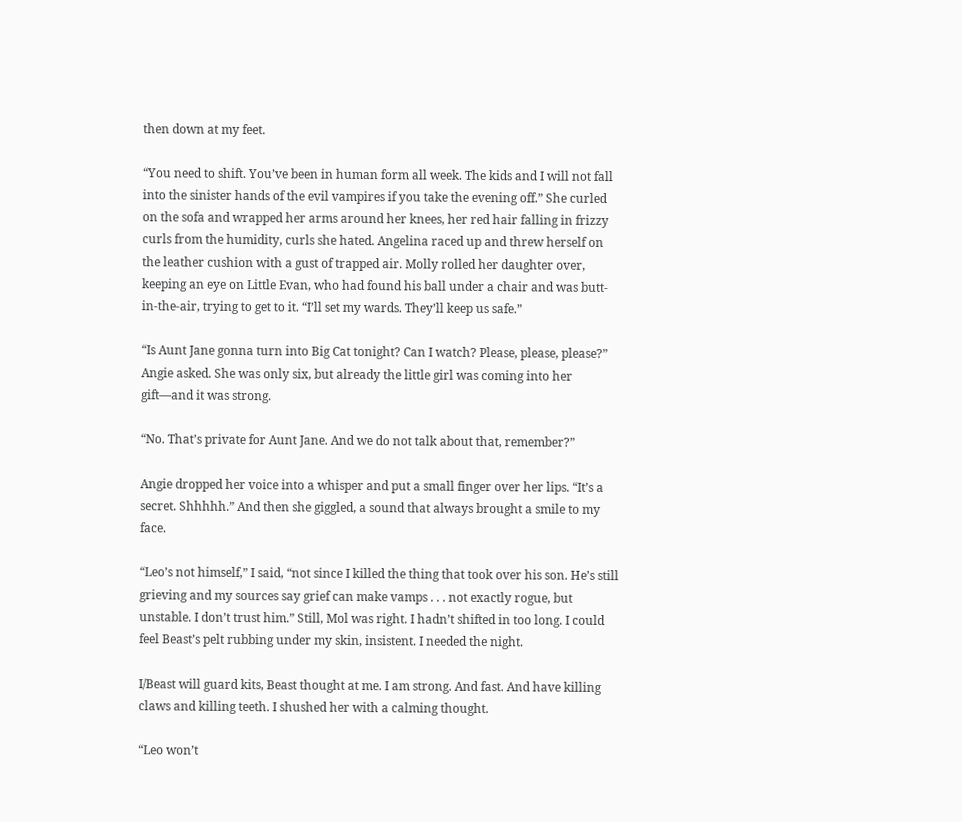then down at my feet.

“You need to shift. You’ve been in human form all week. The kids and I will not fall into the sinister hands of the evil vampires if you take the evening off.” She curled on the sofa and wrapped her arms around her knees, her red hair falling in frizzy curls from the humidity, curls she hated. Angelina raced up and threw herself on the leather cushion with a gust of trapped air. Molly rolled her daughter over, keeping an eye on Little Evan, who had found his ball under a chair and was butt-in-the-air, trying to get to it. “I’ll set my wards. They’ll keep us safe.”

“Is Aunt Jane gonna turn into Big Cat tonight? Can I watch? Please, please, please?” Angie asked. She was only six, but already the little girl was coming into her gift—and it was strong.

“No. That’s private for Aunt Jane. And we do not talk about that, remember?”

Angie dropped her voice into a whisper and put a small finger over her lips. “It’s a secret. Shhhhh.” And then she giggled, a sound that always brought a smile to my face.

“Leo’s not himself,” I said, “not since I killed the thing that took over his son. He’s still grieving and my sources say grief can make vamps . . . not exactly rogue, but unstable. I don’t trust him.” Still, Mol was right. I hadn’t shifted in too long. I could feel Beast’s pelt rubbing under my skin, insistent. I needed the night.

I/Beast will guard kits, Beast thought at me. I am strong. And fast. And have killing claws and killing teeth. I shushed her with a calming thought.

“Leo won’t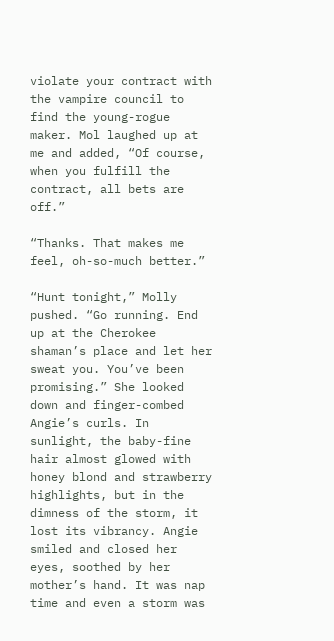violate your contract with the vampire council to find the young-rogue maker. Mol laughed up at me and added, “Of course, when you fulfill the contract, all bets are off.”

“Thanks. That makes me feel, oh-so-much better.”

“Hunt tonight,” Molly pushed. “Go running. End up at the Cherokee shaman’s place and let her sweat you. You’ve been promising.” She looked down and finger-combed Angie’s curls. In sunlight, the baby-fine hair almost glowed with honey blond and strawberry highlights, but in the dimness of the storm, it lost its vibrancy. Angie smiled and closed her eyes, soothed by her mother’s hand. It was nap time and even a storm was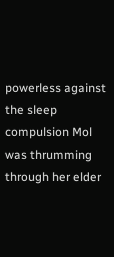powerless against the sleep compulsion Mol was thrumming through her elder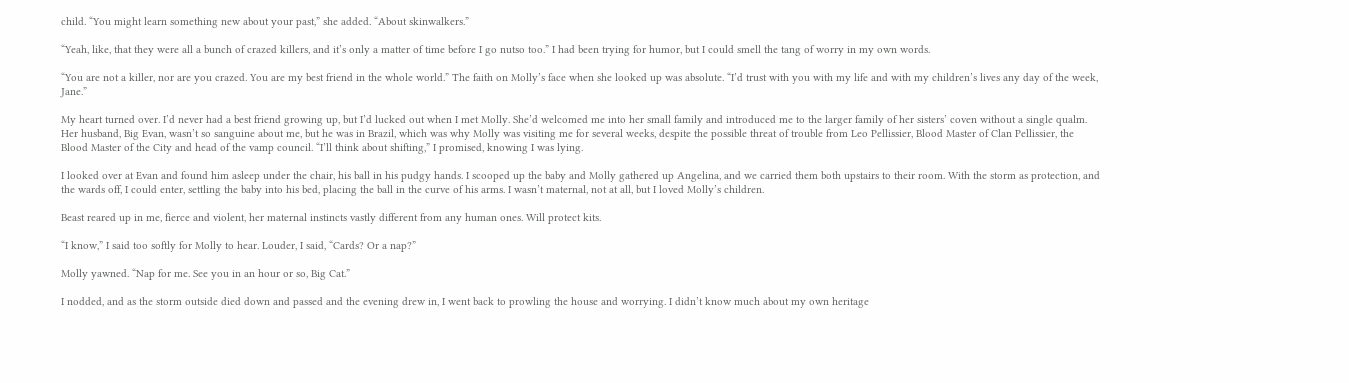child. “You might learn something new about your past,” she added. “About skinwalkers.”

“Yeah, like, that they were all a bunch of crazed killers, and it’s only a matter of time before I go nutso too.” I had been trying for humor, but I could smell the tang of worry in my own words.

“You are not a killer, nor are you crazed. You are my best friend in the whole world.” The faith on Molly’s face when she looked up was absolute. “I’d trust with you with my life and with my children’s lives any day of the week, Jane.”

My heart turned over. I’d never had a best friend growing up, but I’d lucked out when I met Molly. She’d welcomed me into her small family and introduced me to the larger family of her sisters’ coven without a single qualm. Her husband, Big Evan, wasn’t so sanguine about me, but he was in Brazil, which was why Molly was visiting me for several weeks, despite the possible threat of trouble from Leo Pellissier, Blood Master of Clan Pellissier, the Blood Master of the City and head of the vamp council. “I’ll think about shifting,” I promised, knowing I was lying.

I looked over at Evan and found him asleep under the chair, his ball in his pudgy hands. I scooped up the baby and Molly gathered up Angelina, and we carried them both upstairs to their room. With the storm as protection, and the wards off, I could enter, settling the baby into his bed, placing the ball in the curve of his arms. I wasn’t maternal, not at all, but I loved Molly’s children.

Beast reared up in me, fierce and violent, her maternal instincts vastly different from any human ones. Will protect kits.

“I know,” I said too softly for Molly to hear. Louder, I said, “Cards? Or a nap?”

Molly yawned. “Nap for me. See you in an hour or so, Big Cat.”

I nodded, and as the storm outside died down and passed and the evening drew in, I went back to prowling the house and worrying. I didn’t know much about my own heritage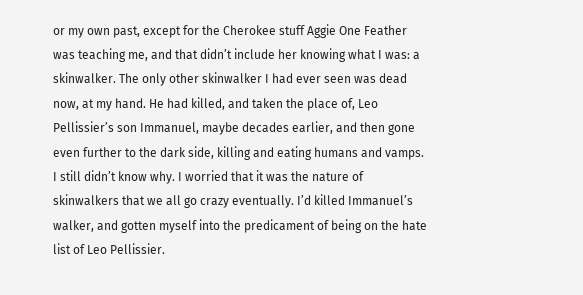or my own past, except for the Cherokee stuff Aggie One Feather was teaching me, and that didn’t include her knowing what I was: a skinwalker. The only other skinwalker I had ever seen was dead now, at my hand. He had killed, and taken the place of, Leo Pellissier’s son Immanuel, maybe decades earlier, and then gone even further to the dark side, killing and eating humans and vamps. I still didn’t know why. I worried that it was the nature of skinwalkers that we all go crazy eventually. I’d killed Immanuel’s walker, and gotten myself into the predicament of being on the hate list of Leo Pellissier.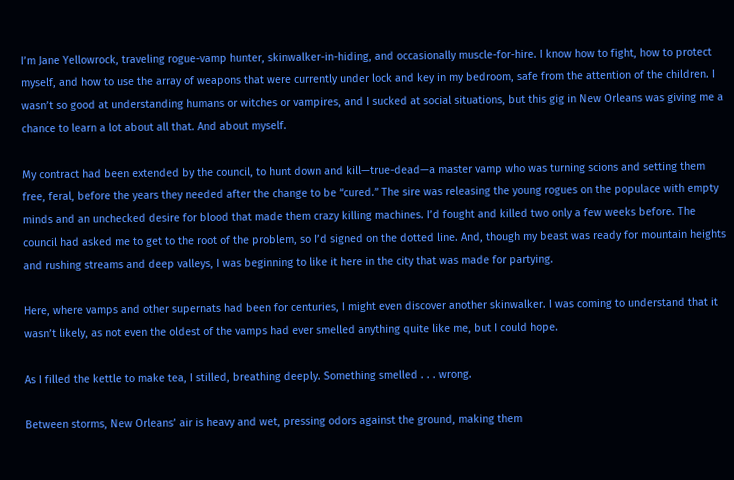I’m Jane Yellowrock, traveling rogue-vamp hunter, skinwalker-in-hiding, and occasionally muscle-for-hire. I know how to fight, how to protect myself, and how to use the array of weapons that were currently under lock and key in my bedroom, safe from the attention of the children. I wasn’t so good at understanding humans or witches or vampires, and I sucked at social situations, but this gig in New Orleans was giving me a chance to learn a lot about all that. And about myself.

My contract had been extended by the council, to hunt down and kill—true-dead—a master vamp who was turning scions and setting them free, feral, before the years they needed after the change to be “cured.” The sire was releasing the young rogues on the populace with empty minds and an unchecked desire for blood that made them crazy killing machines. I’d fought and killed two only a few weeks before. The council had asked me to get to the root of the problem, so I’d signed on the dotted line. And, though my beast was ready for mountain heights and rushing streams and deep valleys, I was beginning to like it here in the city that was made for partying.

Here, where vamps and other supernats had been for centuries, I might even discover another skinwalker. I was coming to understand that it wasn’t likely, as not even the oldest of the vamps had ever smelled anything quite like me, but I could hope.

As I filled the kettle to make tea, I stilled, breathing deeply. Something smelled . . . wrong.

Between storms, New Orleans’ air is heavy and wet, pressing odors against the ground, making them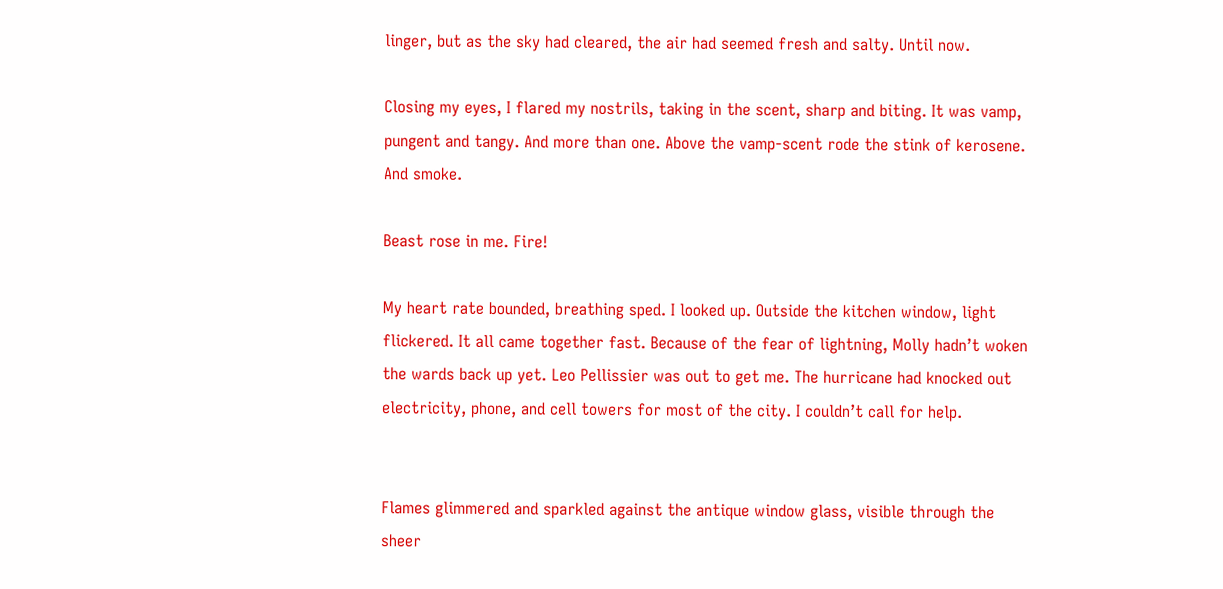linger, but as the sky had cleared, the air had seemed fresh and salty. Until now.

Closing my eyes, I flared my nostrils, taking in the scent, sharp and biting. It was vamp, pungent and tangy. And more than one. Above the vamp-scent rode the stink of kerosene. And smoke.

Beast rose in me. Fire!

My heart rate bounded, breathing sped. I looked up. Outside the kitchen window, light flickered. It all came together fast. Because of the fear of lightning, Molly hadn’t woken the wards back up yet. Leo Pellissier was out to get me. The hurricane had knocked out electricity, phone, and cell towers for most of the city. I couldn’t call for help.


Flames glimmered and sparkled against the antique window glass, visible through the sheer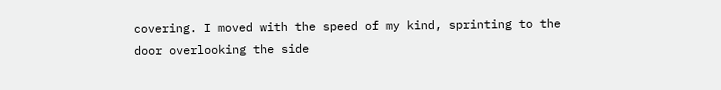covering. I moved with the speed of my kind, sprinting to the door overlooking the side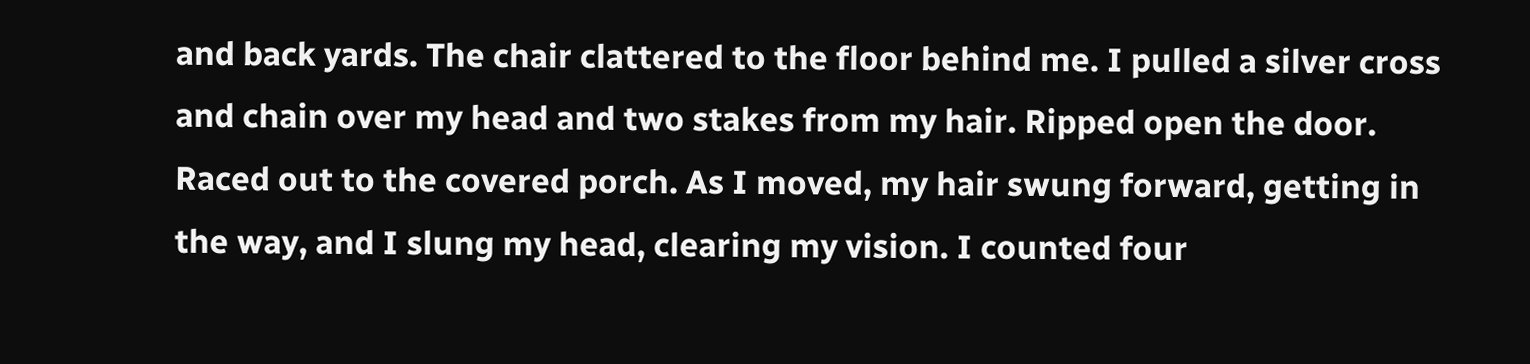and back yards. The chair clattered to the floor behind me. I pulled a silver cross and chain over my head and two stakes from my hair. Ripped open the door. Raced out to the covered porch. As I moved, my hair swung forward, getting in the way, and I slung my head, clearing my vision. I counted four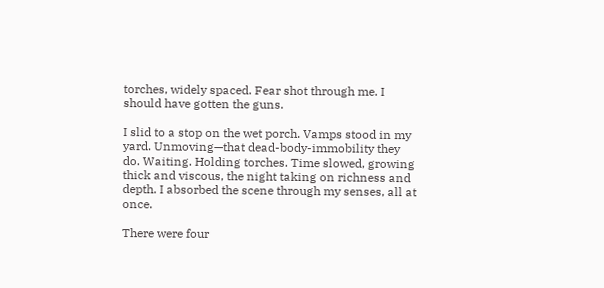torches, widely spaced. Fear shot through me. I should have gotten the guns.

I slid to a stop on the wet porch. Vamps stood in my yard. Unmoving—that dead-body-immobility they do. Waiting. Holding torches. Time slowed, growing thick and viscous, the night taking on richness and depth. I absorbed the scene through my senses, all at once.

There were four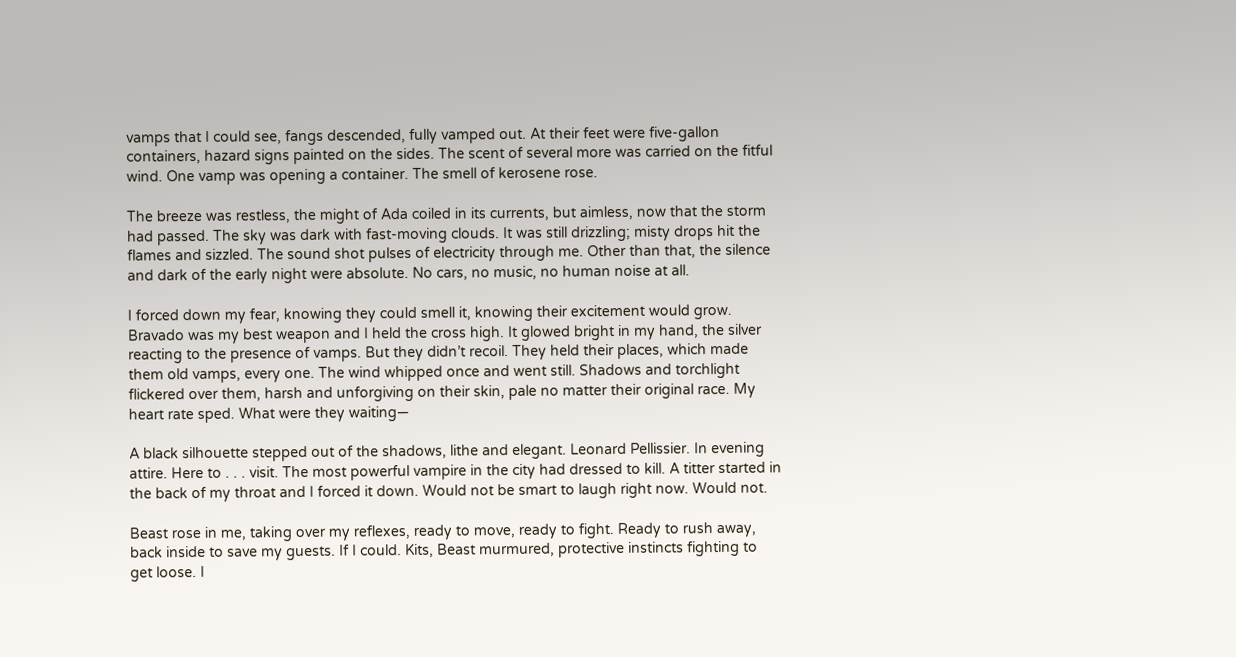vamps that I could see, fangs descended, fully vamped out. At their feet were five-gallon containers, hazard signs painted on the sides. The scent of several more was carried on the fitful wind. One vamp was opening a container. The smell of kerosene rose.

The breeze was restless, the might of Ada coiled in its currents, but aimless, now that the storm had passed. The sky was dark with fast-moving clouds. It was still drizzling; misty drops hit the flames and sizzled. The sound shot pulses of electricity through me. Other than that, the silence and dark of the early night were absolute. No cars, no music, no human noise at all.

I forced down my fear, knowing they could smell it, knowing their excitement would grow. Bravado was my best weapon and I held the cross high. It glowed bright in my hand, the silver reacting to the presence of vamps. But they didn’t recoil. They held their places, which made them old vamps, every one. The wind whipped once and went still. Shadows and torchlight flickered over them, harsh and unforgiving on their skin, pale no matter their original race. My heart rate sped. What were they waiting—

A black silhouette stepped out of the shadows, lithe and elegant. Leonard Pellissier. In evening attire. Here to . . . visit. The most powerful vampire in the city had dressed to kill. A titter started in the back of my throat and I forced it down. Would not be smart to laugh right now. Would not.

Beast rose in me, taking over my reflexes, ready to move, ready to fight. Ready to rush away, back inside to save my guests. If I could. Kits, Beast murmured, protective instincts fighting to get loose. I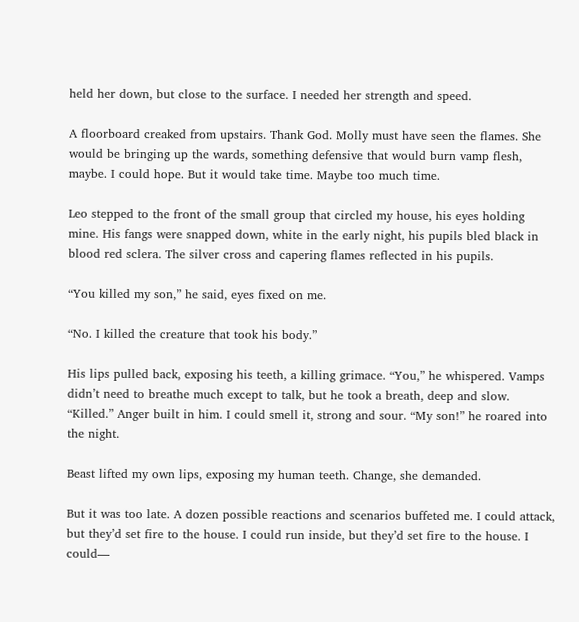held her down, but close to the surface. I needed her strength and speed.

A floorboard creaked from upstairs. Thank God. Molly must have seen the flames. She would be bringing up the wards, something defensive that would burn vamp flesh, maybe. I could hope. But it would take time. Maybe too much time.

Leo stepped to the front of the small group that circled my house, his eyes holding mine. His fangs were snapped down, white in the early night, his pupils bled black in blood red sclera. The silver cross and capering flames reflected in his pupils.

“You killed my son,” he said, eyes fixed on me.

“No. I killed the creature that took his body.”

His lips pulled back, exposing his teeth, a killing grimace. “You,” he whispered. Vamps didn’t need to breathe much except to talk, but he took a breath, deep and slow. “Killed.” Anger built in him. I could smell it, strong and sour. “My son!” he roared into the night.

Beast lifted my own lips, exposing my human teeth. Change, she demanded.

But it was too late. A dozen possible reactions and scenarios buffeted me. I could attack, but they’d set fire to the house. I could run inside, but they’d set fire to the house. I could—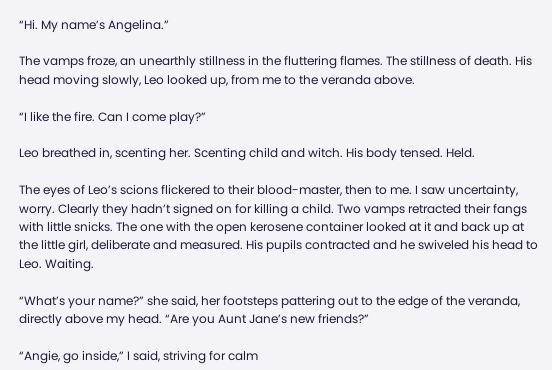“Hi. My name’s Angelina.”

The vamps froze, an unearthly stillness in the fluttering flames. The stillness of death. His head moving slowly, Leo looked up, from me to the veranda above.

“I like the fire. Can I come play?”

Leo breathed in, scenting her. Scenting child and witch. His body tensed. Held.

The eyes of Leo’s scions flickered to their blood-master, then to me. I saw uncertainty, worry. Clearly they hadn’t signed on for killing a child. Two vamps retracted their fangs with little snicks. The one with the open kerosene container looked at it and back up at the little girl, deliberate and measured. His pupils contracted and he swiveled his head to Leo. Waiting.

“What’s your name?” she said, her footsteps pattering out to the edge of the veranda, directly above my head. “Are you Aunt Jane’s new friends?”

“Angie, go inside,” I said, striving for calm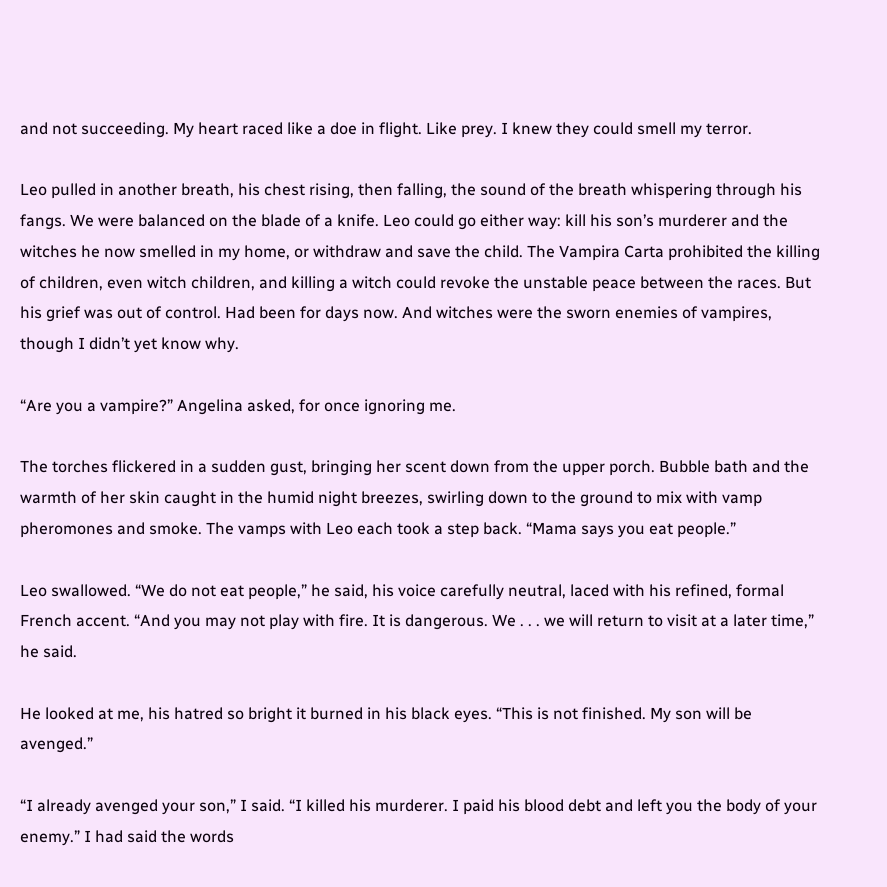and not succeeding. My heart raced like a doe in flight. Like prey. I knew they could smell my terror.

Leo pulled in another breath, his chest rising, then falling, the sound of the breath whispering through his fangs. We were balanced on the blade of a knife. Leo could go either way: kill his son’s murderer and the witches he now smelled in my home, or withdraw and save the child. The Vampira Carta prohibited the killing of children, even witch children, and killing a witch could revoke the unstable peace between the races. But his grief was out of control. Had been for days now. And witches were the sworn enemies of vampires, though I didn’t yet know why.

“Are you a vampire?” Angelina asked, for once ignoring me.

The torches flickered in a sudden gust, bringing her scent down from the upper porch. Bubble bath and the warmth of her skin caught in the humid night breezes, swirling down to the ground to mix with vamp pheromones and smoke. The vamps with Leo each took a step back. “Mama says you eat people.”

Leo swallowed. “We do not eat people,” he said, his voice carefully neutral, laced with his refined, formal French accent. “And you may not play with fire. It is dangerous. We . . . we will return to visit at a later time,” he said.

He looked at me, his hatred so bright it burned in his black eyes. “This is not finished. My son will be avenged.”

“I already avenged your son,” I said. “I killed his murderer. I paid his blood debt and left you the body of your enemy.” I had said the words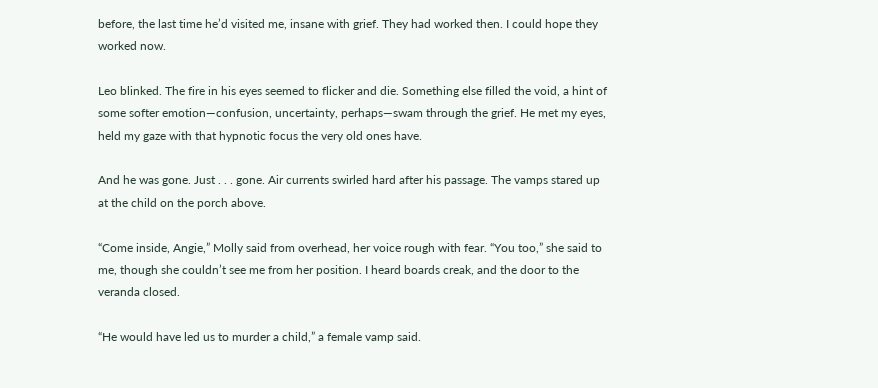before, the last time he’d visited me, insane with grief. They had worked then. I could hope they worked now.

Leo blinked. The fire in his eyes seemed to flicker and die. Something else filled the void, a hint of some softer emotion—confusion, uncertainty, perhaps—swam through the grief. He met my eyes, held my gaze with that hypnotic focus the very old ones have.

And he was gone. Just . . . gone. Air currents swirled hard after his passage. The vamps stared up at the child on the porch above.

“Come inside, Angie,” Molly said from overhead, her voice rough with fear. “You too,” she said to me, though she couldn’t see me from her position. I heard boards creak, and the door to the veranda closed.

“He would have led us to murder a child,” a female vamp said.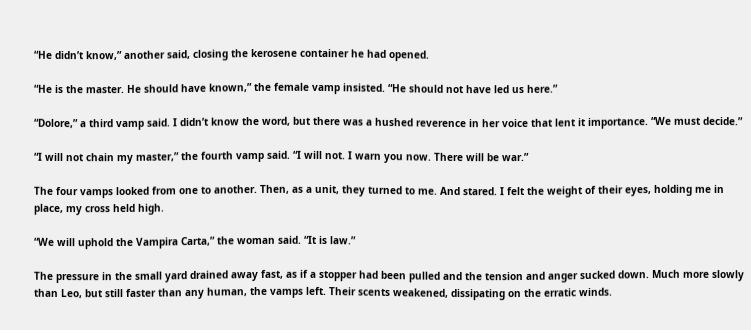“He didn’t know,” another said, closing the kerosene container he had opened.

“He is the master. He should have known,” the female vamp insisted. “He should not have led us here.”

“Dolore,” a third vamp said. I didn’t know the word, but there was a hushed reverence in her voice that lent it importance. “We must decide.”

“I will not chain my master,” the fourth vamp said. “I will not. I warn you now. There will be war.”

The four vamps looked from one to another. Then, as a unit, they turned to me. And stared. I felt the weight of their eyes, holding me in place, my cross held high.

“We will uphold the Vampira Carta,” the woman said. “It is law.”

The pressure in the small yard drained away fast, as if a stopper had been pulled and the tension and anger sucked down. Much more slowly than Leo, but still faster than any human, the vamps left. Their scents weakened, dissipating on the erratic winds.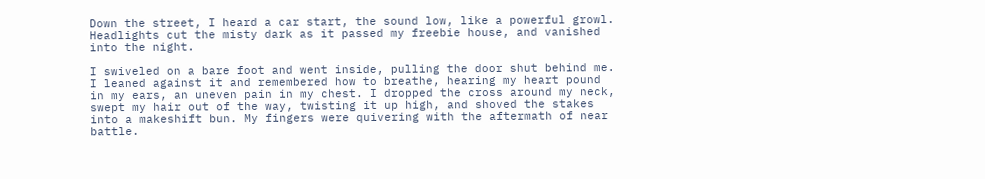Down the street, I heard a car start, the sound low, like a powerful growl. Headlights cut the misty dark as it passed my freebie house, and vanished into the night.

I swiveled on a bare foot and went inside, pulling the door shut behind me. I leaned against it and remembered how to breathe, hearing my heart pound in my ears, an uneven pain in my chest. I dropped the cross around my neck, swept my hair out of the way, twisting it up high, and shoved the stakes into a makeshift bun. My fingers were quivering with the aftermath of near battle.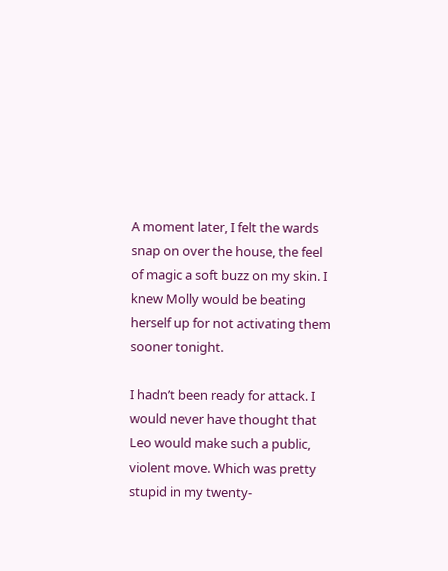A moment later, I felt the wards snap on over the house, the feel of magic a soft buzz on my skin. I knew Molly would be beating herself up for not activating them sooner tonight.

I hadn’t been ready for attack. I would never have thought that Leo would make such a public, violent move. Which was pretty stupid in my twenty-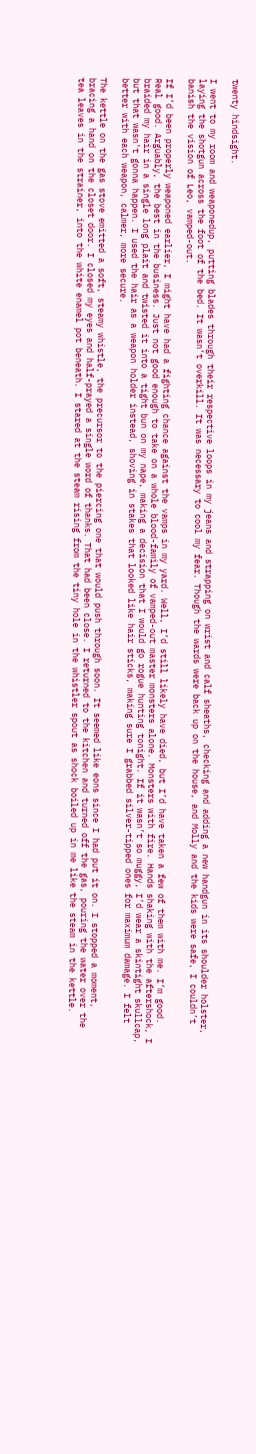twenty hindsight.

I went to my room and weaponedup, putting blades through their respective loops in my jeans and strapping on wrist and calf sheaths, checking and adding a new handgun in its shoulder holster, laying the shotgun across the foot of the bed. It wasn’t overkill. It was necessary to cool my fear. Though the wards were back up on the house, and Molly and the kids were safe, I couldn’t banish the vision of Leo, vamped-out.

If I’d been properly weaponed earlier, I might have had a fighting chance against the vamps in my yard. Well, I’d still likely have died, but I’d have taken a few of them with me. I’m good. Real good. Arguably, the best in the business. Just not good enough to take on a whole blood-family of vamped-out master monsters alone. Monsters with fire. Hands shaking with the aftershock, I braided my hair in a single long plait and twisted it into a tight bun on my nape, making a decision that I would go rogue hunting tonight. If it wasn’t so muggy, I’d wear a skintight skullcap, but that wasn’t gonna happen. I used the hair as a weapon holder instead, shoving in stakes that looked like hair sticks, making sure I grabbed silver-tipped ones for maximum damage. I felt better with each weapon, calmer, more secure.

The kettle on the gas stove emitted a soft, steamy whistle, the precursor to the piercing one that would push through soon. It seemed like eons since I had put it on. I stopped a moment, bracing a hand on the closet door. I closed my eyes and half-prayed a single word of thanks. That had been close. I returned to the kitchen and turned off the gas, pouring the water over the tea leaves in the strainer, into the white enamel pot beneath. I stared at the steam rising from the tiny hole in the whistler spout as shock boiled up in me like the steam in the kettle.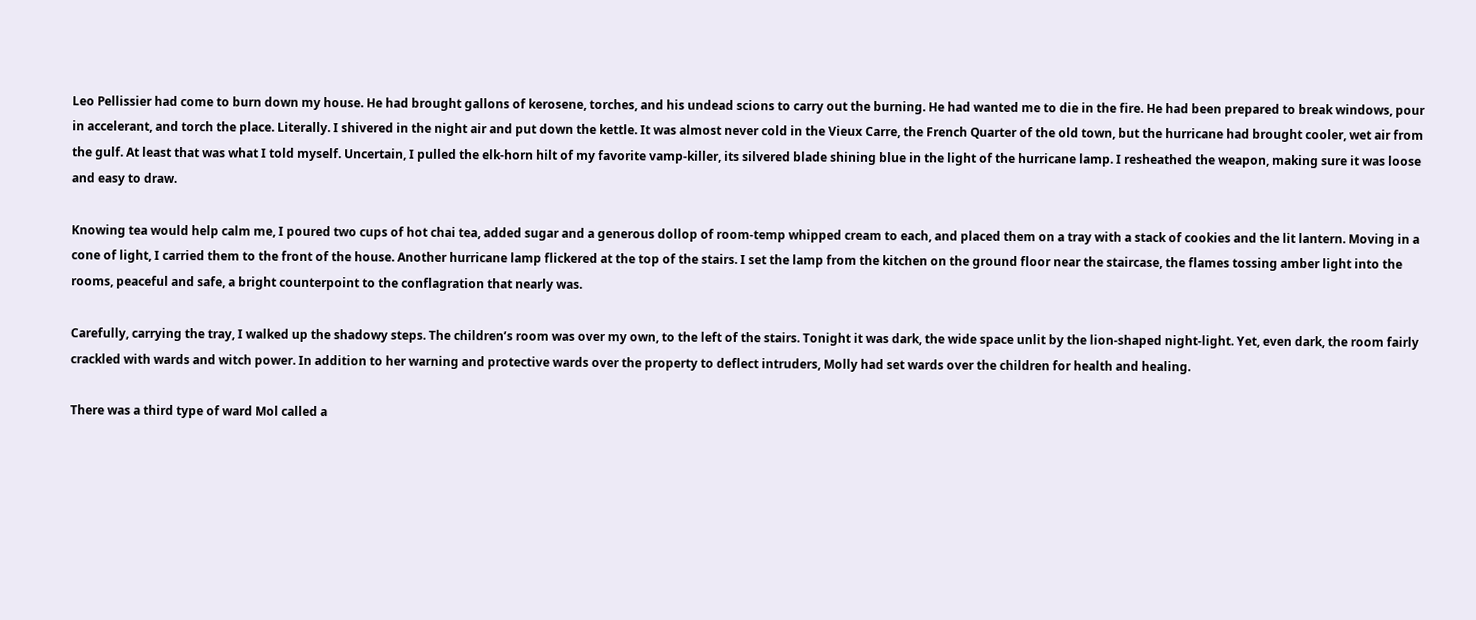Leo Pellissier had come to burn down my house. He had brought gallons of kerosene, torches, and his undead scions to carry out the burning. He had wanted me to die in the fire. He had been prepared to break windows, pour in accelerant, and torch the place. Literally. I shivered in the night air and put down the kettle. It was almost never cold in the Vieux Carre, the French Quarter of the old town, but the hurricane had brought cooler, wet air from the gulf. At least that was what I told myself. Uncertain, I pulled the elk-horn hilt of my favorite vamp-killer, its silvered blade shining blue in the light of the hurricane lamp. I resheathed the weapon, making sure it was loose and easy to draw.

Knowing tea would help calm me, I poured two cups of hot chai tea, added sugar and a generous dollop of room-temp whipped cream to each, and placed them on a tray with a stack of cookies and the lit lantern. Moving in a cone of light, I carried them to the front of the house. Another hurricane lamp flickered at the top of the stairs. I set the lamp from the kitchen on the ground floor near the staircase, the flames tossing amber light into the rooms, peaceful and safe, a bright counterpoint to the conflagration that nearly was.

Carefully, carrying the tray, I walked up the shadowy steps. The children’s room was over my own, to the left of the stairs. Tonight it was dark, the wide space unlit by the lion-shaped night-light. Yet, even dark, the room fairly crackled with wards and witch power. In addition to her warning and protective wards over the property to deflect intruders, Molly had set wards over the children for health and healing.

There was a third type of ward Mol called a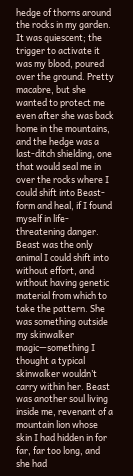hedge of thorns around the rocks in my garden. It was quiescent; the trigger to activate it was my blood, poured over the ground. Pretty macabre, but she wanted to protect me even after she was back home in the mountains, and the hedge was a last-ditch shielding, one that would seal me in over the rocks where I could shift into Beast-form and heal, if I found myself in life-threatening danger. Beast was the only animal I could shift into without effort, and without having genetic material from which to take the pattern. She was something outside my skinwalker magic—something I thought a typical skinwalker wouldn’t carry within her. Beast was another soul living inside me, revenant of a mountain lion whose skin I had hidden in for far, far too long, and she had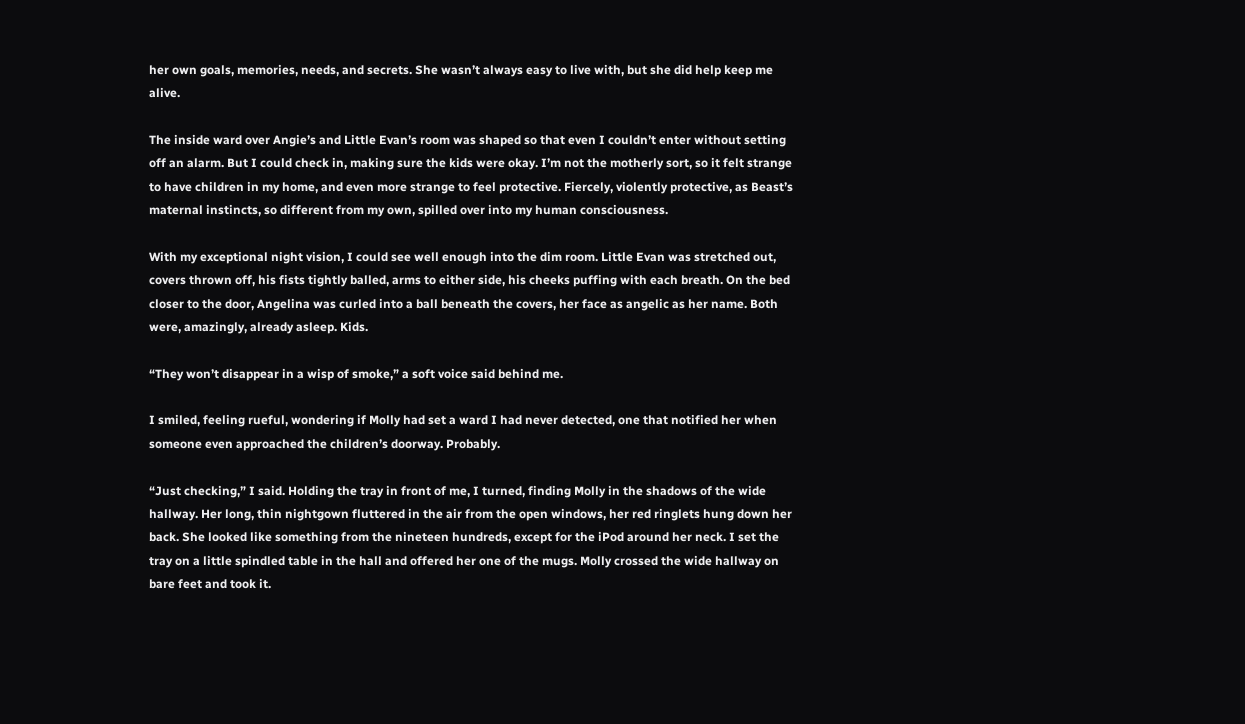her own goals, memories, needs, and secrets. She wasn’t always easy to live with, but she did help keep me alive.

The inside ward over Angie’s and Little Evan’s room was shaped so that even I couldn’t enter without setting off an alarm. But I could check in, making sure the kids were okay. I’m not the motherly sort, so it felt strange to have children in my home, and even more strange to feel protective. Fiercely, violently protective, as Beast’s maternal instincts, so different from my own, spilled over into my human consciousness.

With my exceptional night vision, I could see well enough into the dim room. Little Evan was stretched out, covers thrown off, his fists tightly balled, arms to either side, his cheeks puffing with each breath. On the bed closer to the door, Angelina was curled into a ball beneath the covers, her face as angelic as her name. Both were, amazingly, already asleep. Kids.

“They won’t disappear in a wisp of smoke,” a soft voice said behind me.

I smiled, feeling rueful, wondering if Molly had set a ward I had never detected, one that notified her when someone even approached the children’s doorway. Probably.

“Just checking,” I said. Holding the tray in front of me, I turned, finding Molly in the shadows of the wide hallway. Her long, thin nightgown fluttered in the air from the open windows, her red ringlets hung down her back. She looked like something from the nineteen hundreds, except for the iPod around her neck. I set the tray on a little spindled table in the hall and offered her one of the mugs. Molly crossed the wide hallway on bare feet and took it.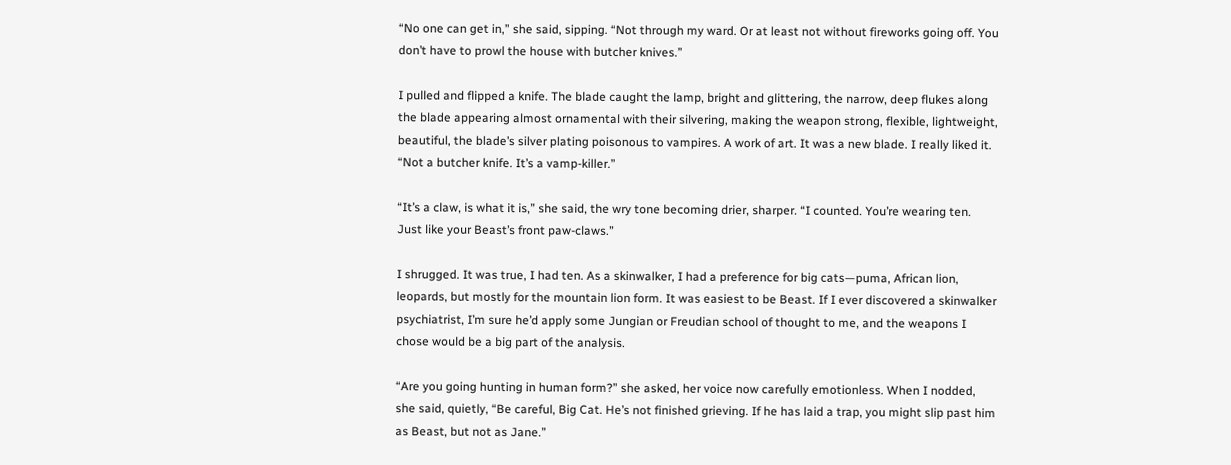“No one can get in,” she said, sipping. “Not through my ward. Or at least not without fireworks going off. You don’t have to prowl the house with butcher knives.”

I pulled and flipped a knife. The blade caught the lamp, bright and glittering, the narrow, deep flukes along the blade appearing almost ornamental with their silvering, making the weapon strong, flexible, lightweight, beautiful, the blade’s silver plating poisonous to vampires. A work of art. It was a new blade. I really liked it. “Not a butcher knife. It’s a vamp-killer.”

“It’s a claw, is what it is,” she said, the wry tone becoming drier, sharper. “I counted. You’re wearing ten. Just like your Beast’s front paw-claws.”

I shrugged. It was true, I had ten. As a skinwalker, I had a preference for big cats—puma, African lion, leopards, but mostly for the mountain lion form. It was easiest to be Beast. If I ever discovered a skinwalker psychiatrist, I’m sure he’d apply some Jungian or Freudian school of thought to me, and the weapons I chose would be a big part of the analysis.

“Are you going hunting in human form?” she asked, her voice now carefully emotionless. When I nodded, she said, quietly, “Be careful, Big Cat. He’s not finished grieving. If he has laid a trap, you might slip past him as Beast, but not as Jane.”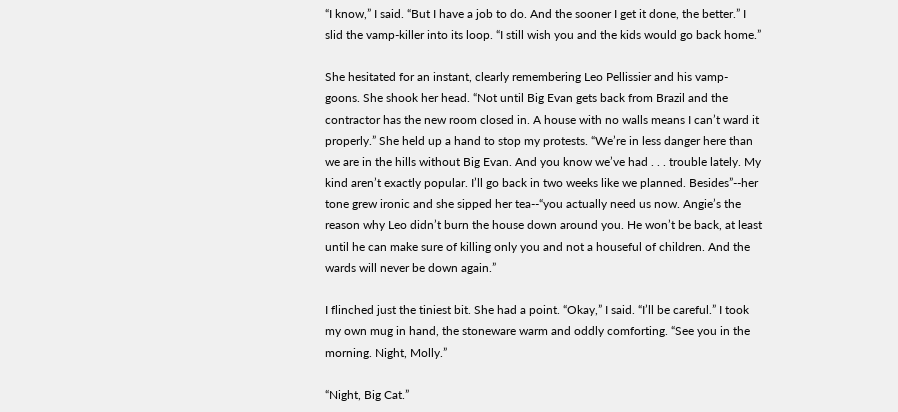“I know,” I said. “But I have a job to do. And the sooner I get it done, the better.” I slid the vamp-killer into its loop. “I still wish you and the kids would go back home.”

She hesitated for an instant, clearly remembering Leo Pellissier and his vamp-goons. She shook her head. “Not until Big Evan gets back from Brazil and the contractor has the new room closed in. A house with no walls means I can’t ward it properly.” She held up a hand to stop my protests. “We’re in less danger here than we are in the hills without Big Evan. And you know we’ve had . . . trouble lately. My kind aren’t exactly popular. I’ll go back in two weeks like we planned. Besides”--her tone grew ironic and she sipped her tea--“you actually need us now. Angie’s the reason why Leo didn’t burn the house down around you. He won’t be back, at least until he can make sure of killing only you and not a houseful of children. And the wards will never be down again.”

I flinched just the tiniest bit. She had a point. “Okay,” I said. “I’ll be careful.” I took my own mug in hand, the stoneware warm and oddly comforting. “See you in the morning. Night, Molly.”

“Night, Big Cat.”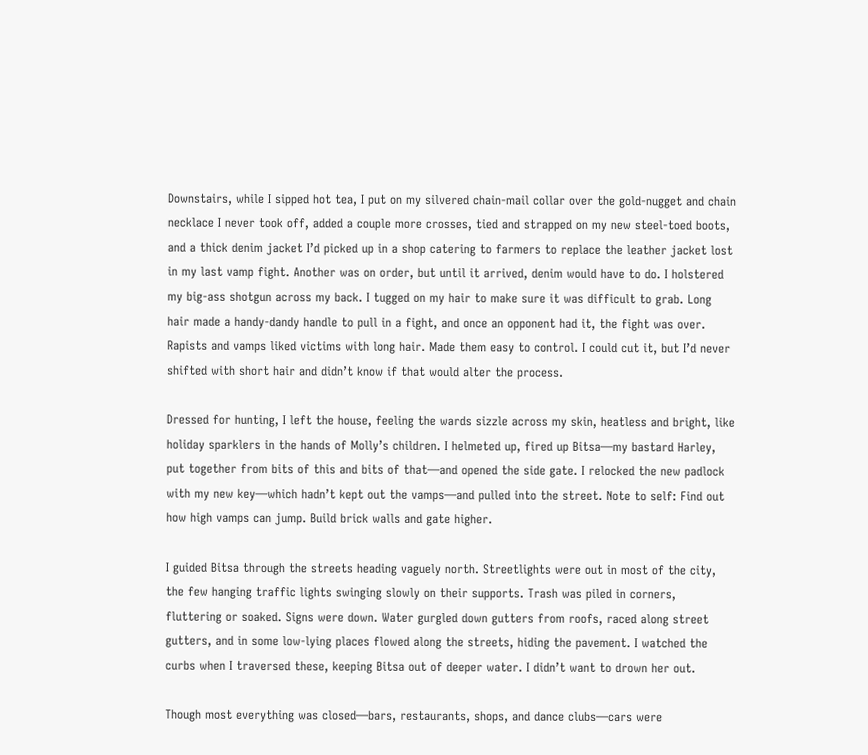Downstairs, while I sipped hot tea, I put on my silvered chain-mail collar over the gold-nugget and chain necklace I never took off, added a couple more crosses, tied and strapped on my new steel-toed boots, and a thick denim jacket I’d picked up in a shop catering to farmers to replace the leather jacket lost in my last vamp fight. Another was on order, but until it arrived, denim would have to do. I holstered my big-ass shotgun across my back. I tugged on my hair to make sure it was difficult to grab. Long hair made a handy-dandy handle to pull in a fight, and once an opponent had it, the fight was over. Rapists and vamps liked victims with long hair. Made them easy to control. I could cut it, but I’d never shifted with short hair and didn’t know if that would alter the process.

Dressed for hunting, I left the house, feeling the wards sizzle across my skin, heatless and bright, like holiday sparklers in the hands of Molly’s children. I helmeted up, fired up Bitsa—my bastard Harley, put together from bits of this and bits of that—and opened the side gate. I relocked the new padlock with my new key—which hadn’t kept out the vamps—and pulled into the street. Note to self: Find out how high vamps can jump. Build brick walls and gate higher.

I guided Bitsa through the streets heading vaguely north. Streetlights were out in most of the city, the few hanging traffic lights swinging slowly on their supports. Trash was piled in corners, fluttering or soaked. Signs were down. Water gurgled down gutters from roofs, raced along street gutters, and in some low-lying places flowed along the streets, hiding the pavement. I watched the curbs when I traversed these, keeping Bitsa out of deeper water. I didn’t want to drown her out.

Though most everything was closed—bars, restaurants, shops, and dance clubs—cars were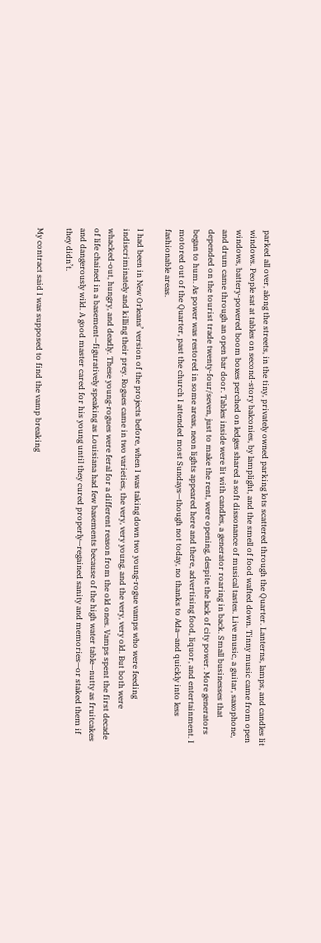parked all over, along the streets, in the tiny, privately owned parking lots scattered through the Quarter. Lanterns, lamps, and candles lit windows. People sat at tables on second-story balconies, by lamplight, and the smell of food wafted down. Tinny music came from open windows, battery-powered boom boxes perched on ledges shared a soft dissonance of musical tastes. Live music, a guitar, saxophone, and drum came through an open bar door. Tables inside were lit with candles, a generator roaring in back. Small businesses that depended on the tourist trade twenty-four/seven, just to make the rent, were opening, despite the lack of city power. More generators began to hum. As power was restored in some areas, neon lights appeared here and there, advertising food, liquor, and entertainment. I motored out of the Quarter, past the church I attended most Sundays—though not today, no thanks to Ada—and quickly into less fashionable areas.

I had been in New Orleans’ version of the projects before, when I was taking down two young-rogue vamps who were feeding indiscriminately and killing their prey. Rogues came in two varieties, the very, very young, and the very, very old. But both were whacked-out, hungry, and deadly. These young-rogues were feral for a different reason from the old ones. Vamps spent the first decade of life chained in a basement—figuratively speaking as Louisiana had few basements because of the high water table—nutty as fruitcakes and dangerously wild. A good master cared for his young until they cured properly—regained sanity and memories—or staked them if they didn’t.

My contract said I was supposed to find the vamp breaking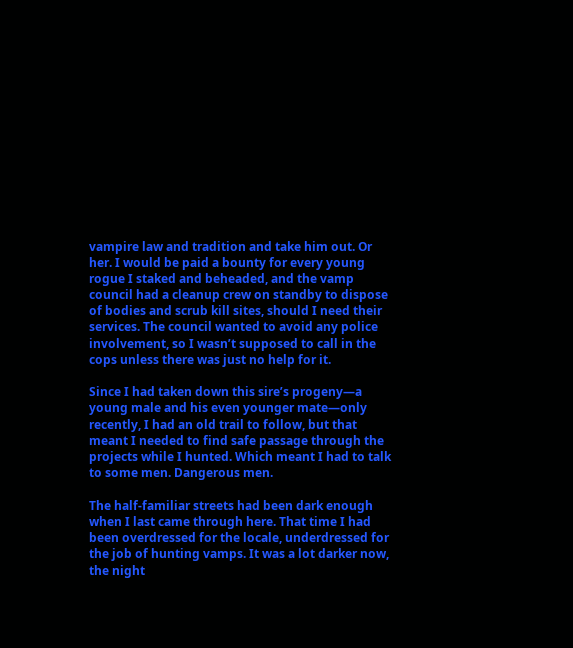vampire law and tradition and take him out. Or her. I would be paid a bounty for every young rogue I staked and beheaded, and the vamp council had a cleanup crew on standby to dispose of bodies and scrub kill sites, should I need their services. The council wanted to avoid any police involvement, so I wasn’t supposed to call in the cops unless there was just no help for it.

Since I had taken down this sire’s progeny—a young male and his even younger mate—only recently, I had an old trail to follow, but that meant I needed to find safe passage through the projects while I hunted. Which meant I had to talk to some men. Dangerous men.

The half-familiar streets had been dark enough when I last came through here. That time I had been overdressed for the locale, underdressed for the job of hunting vamps. It was a lot darker now, the night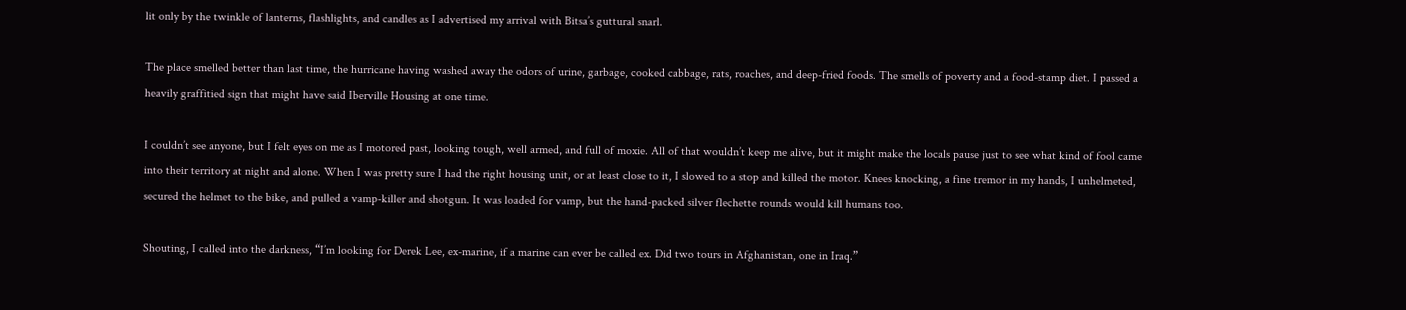lit only by the twinkle of lanterns, flashlights, and candles as I advertised my arrival with Bitsa’s guttural snarl.

The place smelled better than last time, the hurricane having washed away the odors of urine, garbage, cooked cabbage, rats, roaches, and deep-fried foods. The smells of poverty and a food-stamp diet. I passed a heavily graffitied sign that might have said Iberville Housing at one time.

I couldn’t see anyone, but I felt eyes on me as I motored past, looking tough, well armed, and full of moxie. All of that wouldn’t keep me alive, but it might make the locals pause just to see what kind of fool came into their territory at night and alone. When I was pretty sure I had the right housing unit, or at least close to it, I slowed to a stop and killed the motor. Knees knocking, a fine tremor in my hands, I unhelmeted, secured the helmet to the bike, and pulled a vamp-killer and shotgun. It was loaded for vamp, but the hand-packed silver flechette rounds would kill humans too.

Shouting, I called into the darkness, “I’m looking for Derek Lee, ex-marine, if a marine can ever be called ex. Did two tours in Afghanistan, one in Iraq.”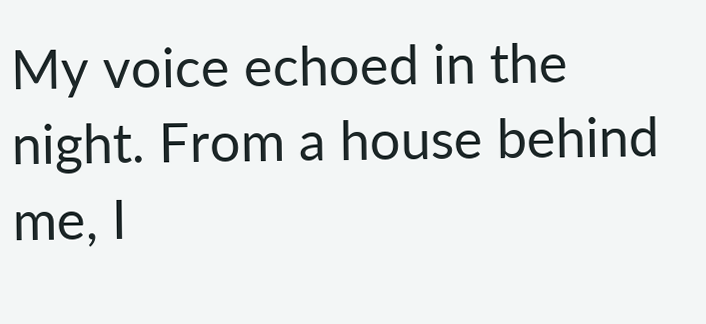My voice echoed in the night. From a house behind me, I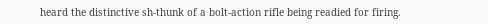heard the distinctive sh-thunk of a bolt-action rifle being readied for firing.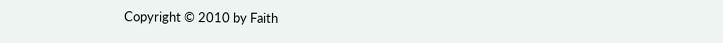Copyright © 2010 by Faith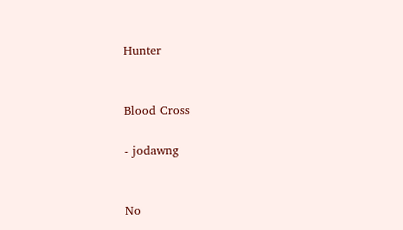Hunter


Blood Cross

- jodawng


No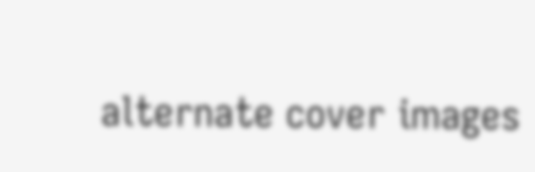alternate cover images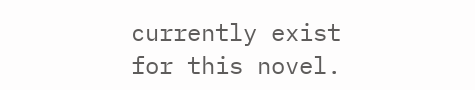currently exist for this novel.